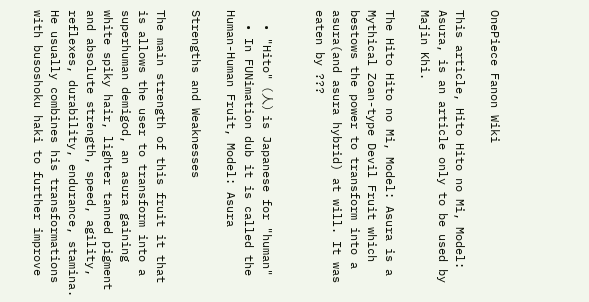OnePiece Fanon Wiki

This article, Hito Hito no Mi, Model: Asura, is an article only to be used by Majin Khi.

The Hito Hito no Mi, Model: Asura is a Mythical Zoan-type Devil Fruit which bestows the power to transform into a asura(and asura hybrid) at will. It was eaten by ???


  • "Hito" (人) is Japanese for "human"
  • In FUNimation dub it is called the Human-Human Fruit, Model: Asura

Strengths and Weaknesses

The main strength of this fruit it that is allows the user to transform into a superhuman demigod, an asura gaining white spiky hair, lighter tanned pigment and absolute strength, speed, agility, reflexes, durability, endurance, stamina. He usually combines his transformations with busoshoku haki to further improve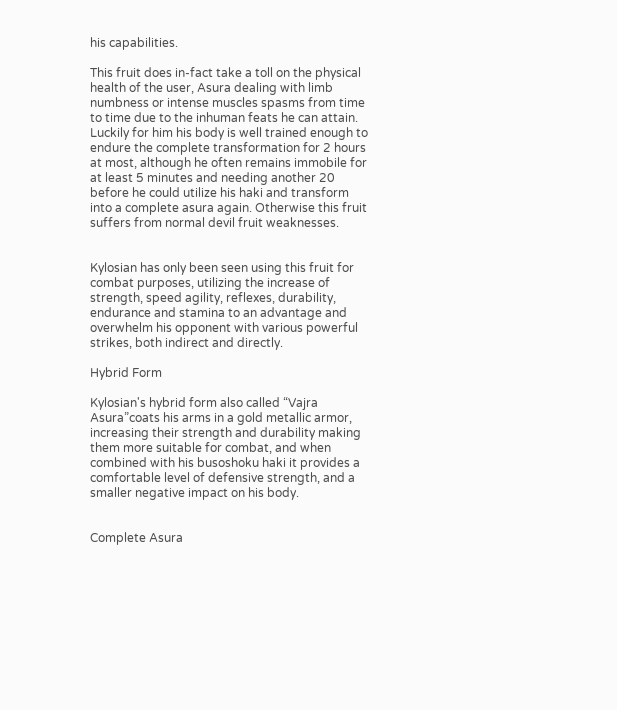his capabilities.

This fruit does in-fact take a toll on the physical health of the user, Asura dealing with limb numbness or intense muscles spasms from time to time due to the inhuman feats he can attain. Luckily for him his body is well trained enough to endure the complete transformation for 2 hours at most, although he often remains immobile for at least 5 minutes and needing another 20 before he could utilize his haki and transform into a complete asura again. Otherwise this fruit suffers from normal devil fruit weaknesses.


Kylosian has only been seen using this fruit for combat purposes, utilizing the increase of strength, speed agility, reflexes, durability, endurance and stamina to an advantage and overwhelm his opponent with various powerful strikes, both indirect and directly.

Hybrid Form

Kylosian's hybrid form also called “Vajra Asura”coats his arms in a gold metallic armor, increasing their strength and durability making them more suitable for combat, and when combined with his busoshoku haki it provides a comfortable level of defensive strength, and a smaller negative impact on his body.


Complete Asura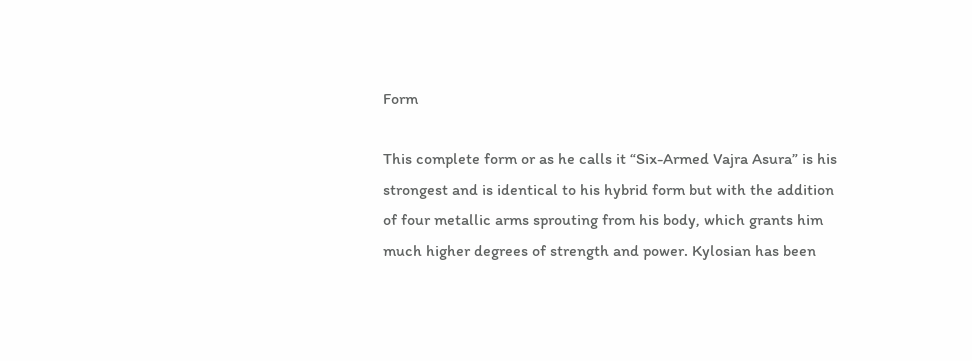Form

This complete form or as he calls it “Six-Armed Vajra Asura” is his strongest and is identical to his hybrid form but with the addition of four metallic arms sprouting from his body, which grants him much higher degrees of strength and power. Kylosian has been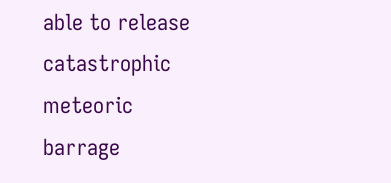able to release catastrophic meteoric barrage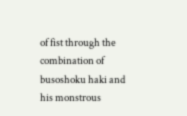of fist through the combination of busoshoku haki and his monstrous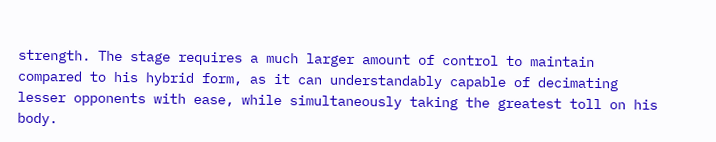strength. The stage requires a much larger amount of control to maintain compared to his hybrid form, as it can understandably capable of decimating lesser opponents with ease, while simultaneously taking the greatest toll on his body.